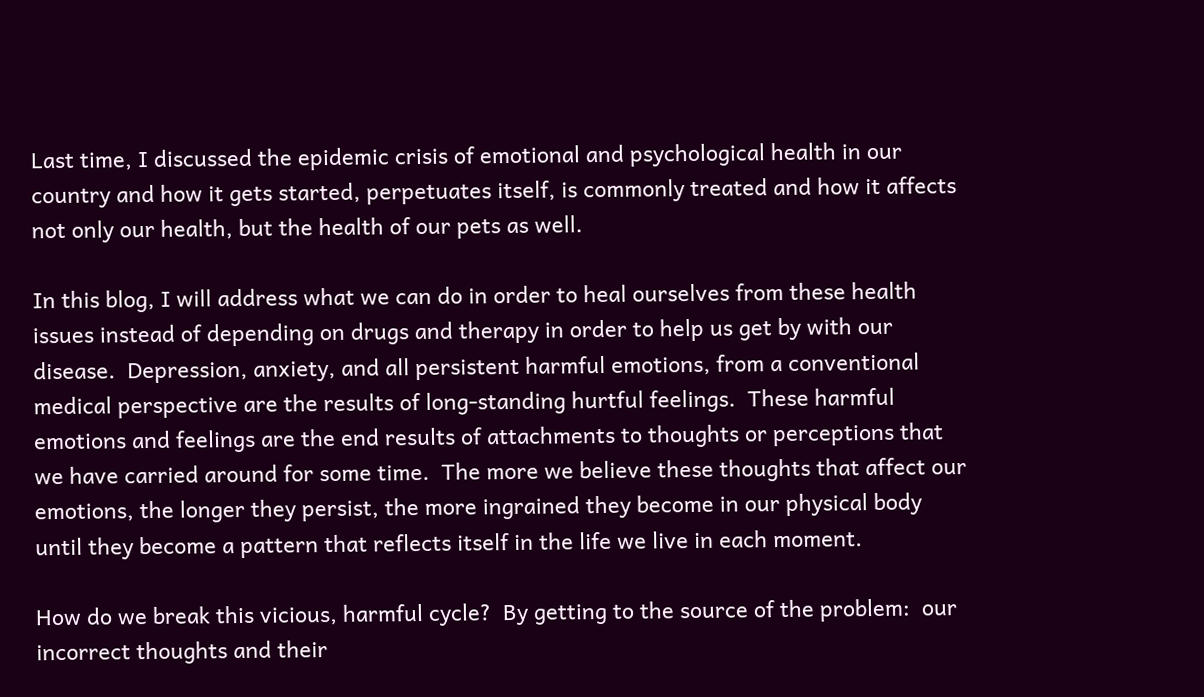Last time, I discussed the epidemic crisis of emotional and psychological health in our country and how it gets started, perpetuates itself, is commonly treated and how it affects not only our health, but the health of our pets as well.

In this blog, I will address what we can do in order to heal ourselves from these health issues instead of depending on drugs and therapy in order to help us get by with our disease.  Depression, anxiety, and all persistent harmful emotions, from a conventional medical perspective are the results of long-standing hurtful feelings.  These harmful emotions and feelings are the end results of attachments to thoughts or perceptions that we have carried around for some time.  The more we believe these thoughts that affect our emotions, the longer they persist, the more ingrained they become in our physical body until they become a pattern that reflects itself in the life we live in each moment.

How do we break this vicious, harmful cycle?  By getting to the source of the problem:  our incorrect thoughts and their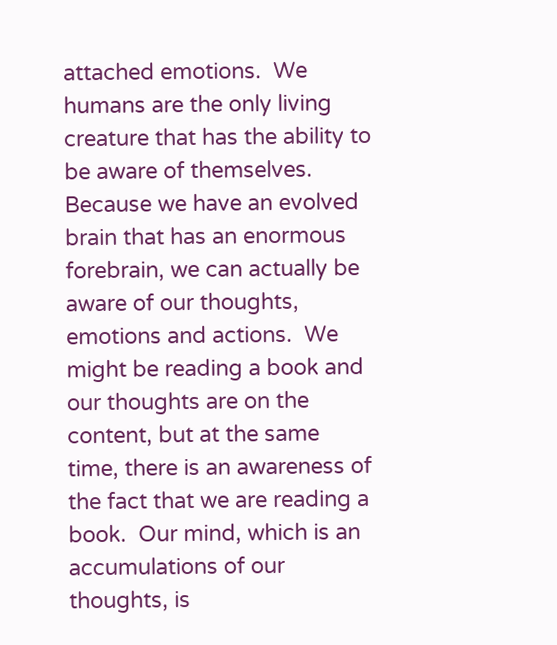attached emotions.  We humans are the only living creature that has the ability to be aware of themselves.  Because we have an evolved brain that has an enormous forebrain, we can actually be aware of our thoughts, emotions and actions.  We might be reading a book and our thoughts are on the content, but at the same time, there is an awareness of the fact that we are reading a book.  Our mind, which is an accumulations of our thoughts, is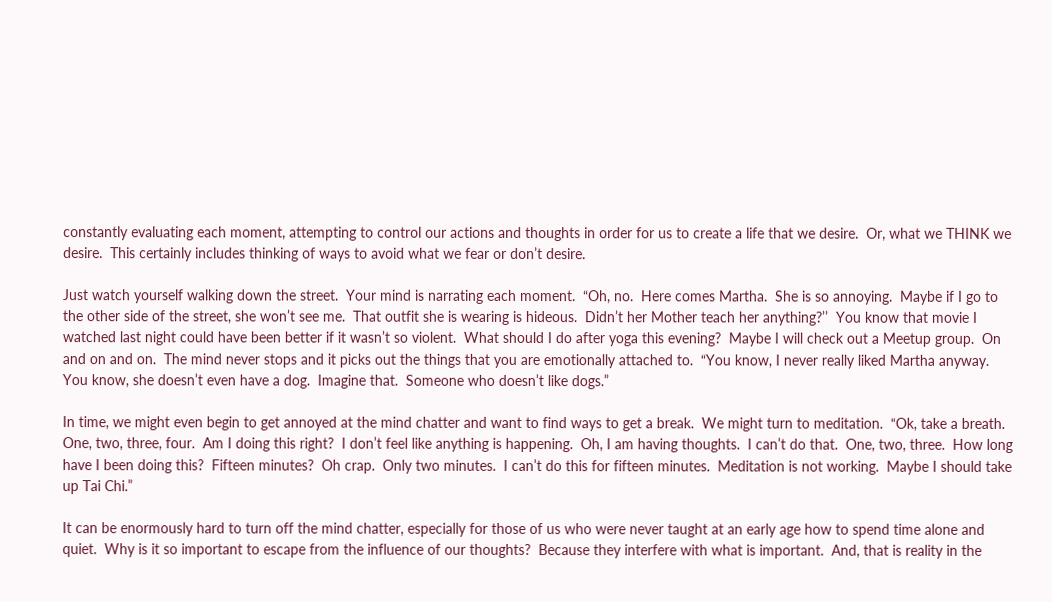constantly evaluating each moment, attempting to control our actions and thoughts in order for us to create a life that we desire.  Or, what we THINK we desire.  This certainly includes thinking of ways to avoid what we fear or don’t desire.

Just watch yourself walking down the street.  Your mind is narrating each moment.  “Oh, no.  Here comes Martha.  She is so annoying.  Maybe if I go to the other side of the street, she won’t see me.  That outfit she is wearing is hideous.  Didn’t her Mother teach her anything?’’  You know that movie I watched last night could have been better if it wasn’t so violent.  What should I do after yoga this evening?  Maybe I will check out a Meetup group.  On and on and on.  The mind never stops and it picks out the things that you are emotionally attached to.  “You know, I never really liked Martha anyway.  You know, she doesn’t even have a dog.  Imagine that.  Someone who doesn’t like dogs.”

In time, we might even begin to get annoyed at the mind chatter and want to find ways to get a break.  We might turn to meditation.  “Ok, take a breath.  One, two, three, four.  Am I doing this right?  I don’t feel like anything is happening.  Oh, I am having thoughts.  I can’t do that.  One, two, three.  How long have I been doing this?  Fifteen minutes?  Oh crap.  Only two minutes.  I can’t do this for fifteen minutes.  Meditation is not working.  Maybe I should take up Tai Chi.”

It can be enormously hard to turn off the mind chatter, especially for those of us who were never taught at an early age how to spend time alone and quiet.  Why is it so important to escape from the influence of our thoughts?  Because they interfere with what is important.  And, that is reality in the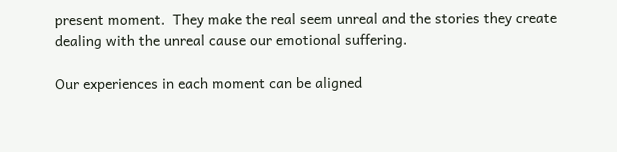present moment.  They make the real seem unreal and the stories they create dealing with the unreal cause our emotional suffering.

Our experiences in each moment can be aligned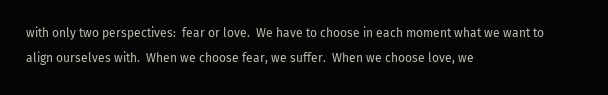with only two perspectives:  fear or love.  We have to choose in each moment what we want to align ourselves with.  When we choose fear, we suffer.  When we choose love, we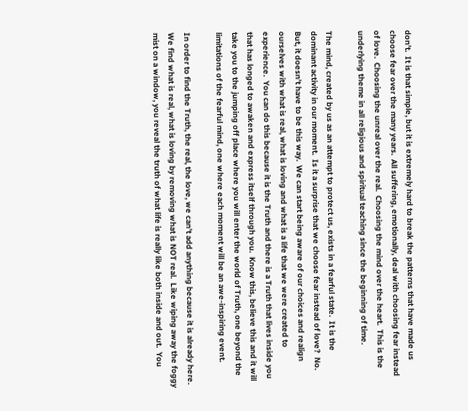don’t.  It is that simple, but it is extremely hard to break the patterns that have made us choose fear over the many years.  All suffering, emotionally, deal with choosing fear instead of love.  Choosing the unreal over the real.  Choosing the mind over the heart.  This is the underlying theme in all religious and spiritual teaching since the beginning of time.

The mind, created by us as an attempt to protect us, exists in a fearful state.  It is the dominant activity in our moment.  Is it a surprise that we choose fear instead of love?  No.  But, it doesn’t have to be this way.  We can start being aware of our choices and realign ourselves with what is real, what is loving and what is a life that we were created to experience.  You can do this because it is the Truth and there is a Truth that lives inside you that has longed to awaken and express itself through you.  Know this, believe this and it will take you to the jumping off place where you will enter the world of Truth, one beyond the limitations of the fearful mind, one where each moment will be an awe-inspiring event.

In order to find the Truth, the real, the love, we can’t add anything because it is already here.  We find what is real, what is loving by removing what is NOT real.  Like wiping away the foggy mist on a window, you reveal the truth of what life is really like both inside and out.  You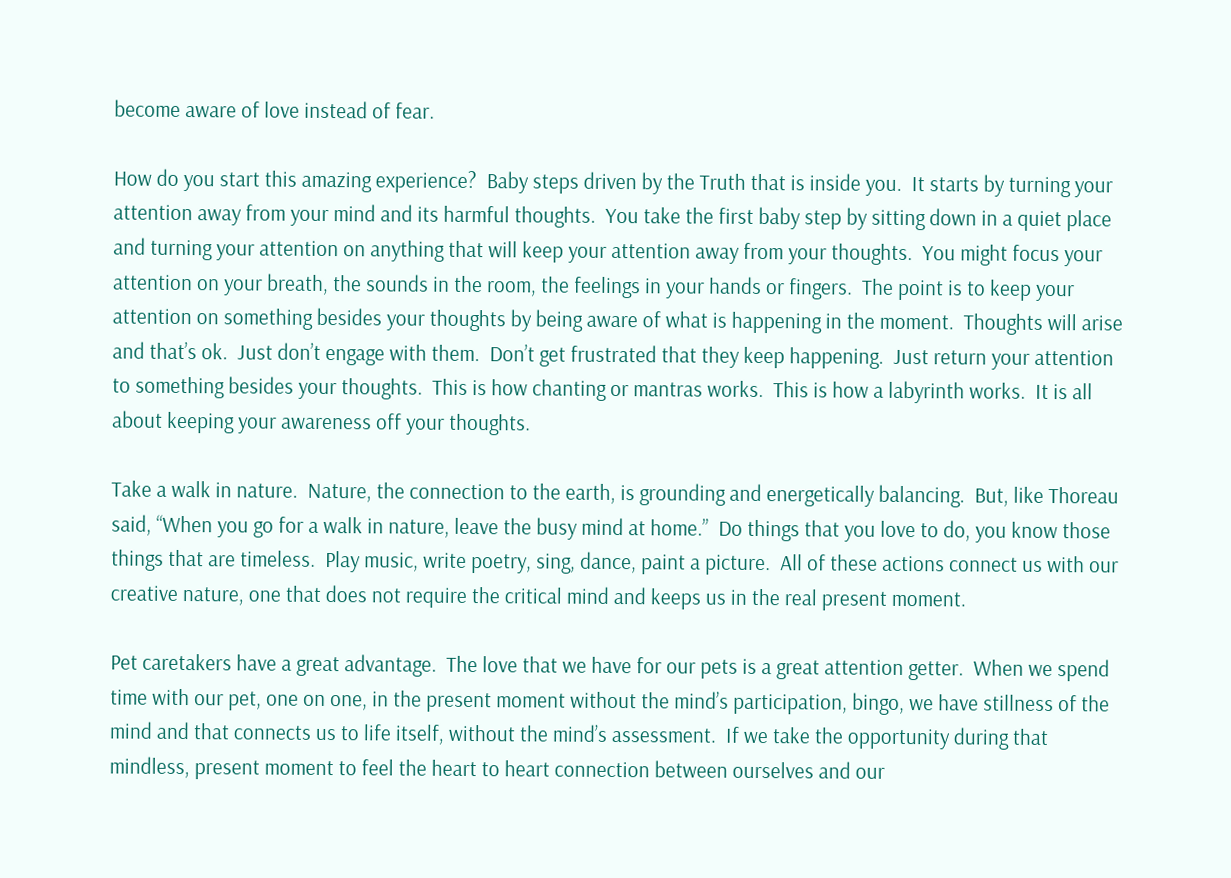become aware of love instead of fear.

How do you start this amazing experience?  Baby steps driven by the Truth that is inside you.  It starts by turning your attention away from your mind and its harmful thoughts.  You take the first baby step by sitting down in a quiet place and turning your attention on anything that will keep your attention away from your thoughts.  You might focus your attention on your breath, the sounds in the room, the feelings in your hands or fingers.  The point is to keep your attention on something besides your thoughts by being aware of what is happening in the moment.  Thoughts will arise and that’s ok.  Just don’t engage with them.  Don’t get frustrated that they keep happening.  Just return your attention to something besides your thoughts.  This is how chanting or mantras works.  This is how a labyrinth works.  It is all about keeping your awareness off your thoughts.

Take a walk in nature.  Nature, the connection to the earth, is grounding and energetically balancing.  But, like Thoreau said, “When you go for a walk in nature, leave the busy mind at home.”  Do things that you love to do, you know those things that are timeless.  Play music, write poetry, sing, dance, paint a picture.  All of these actions connect us with our creative nature, one that does not require the critical mind and keeps us in the real present moment.

Pet caretakers have a great advantage.  The love that we have for our pets is a great attention getter.  When we spend time with our pet, one on one, in the present moment without the mind’s participation, bingo, we have stillness of the mind and that connects us to life itself, without the mind’s assessment.  If we take the opportunity during that mindless, present moment to feel the heart to heart connection between ourselves and our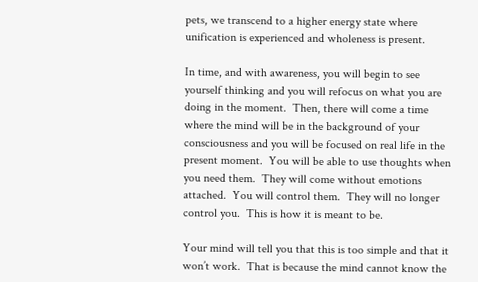pets, we transcend to a higher energy state where unification is experienced and wholeness is present.

In time, and with awareness, you will begin to see yourself thinking and you will refocus on what you are doing in the moment.  Then, there will come a time where the mind will be in the background of your consciousness and you will be focused on real life in the present moment.  You will be able to use thoughts when you need them.  They will come without emotions attached.  You will control them.  They will no longer control you.  This is how it is meant to be.

Your mind will tell you that this is too simple and that it won’t work.  That is because the mind cannot know the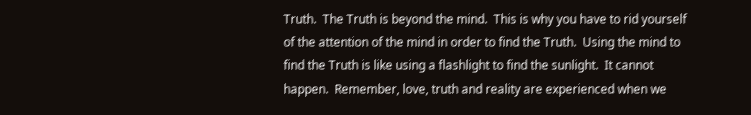Truth.  The Truth is beyond the mind.  This is why you have to rid yourself of the attention of the mind in order to find the Truth.  Using the mind to find the Truth is like using a flashlight to find the sunlight.  It cannot happen.  Remember, love, truth and reality are experienced when we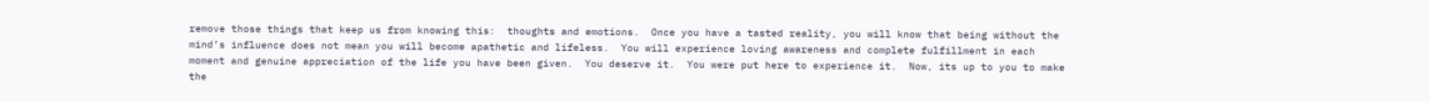remove those things that keep us from knowing this:  thoughts and emotions.  Once you have a tasted reality, you will know that being without the mind’s influence does not mean you will become apathetic and lifeless.  You will experience loving awareness and complete fulfillment in each moment and genuine appreciation of the life you have been given.  You deserve it.  You were put here to experience it.  Now, its up to you to make the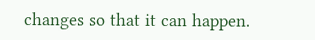changes so that it can happen.